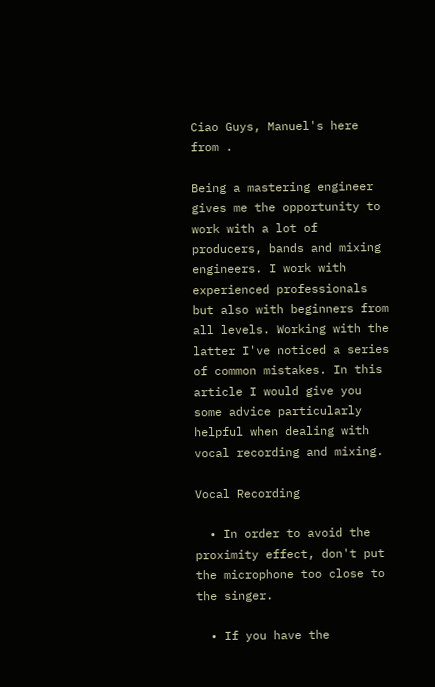Ciao Guys, Manuel's here from .

Being a mastering engineer gives me the opportunity to work with a lot of producers, bands and mixing engineers. I work with experienced professionals but also with beginners from all levels. Working with the latter I've noticed a series of common mistakes. In this article I would give you some advice particularly helpful when dealing with vocal recording and mixing.

Vocal Recording

  • In order to avoid the proximity effect, don't put the microphone too close to the singer.

  • If you have the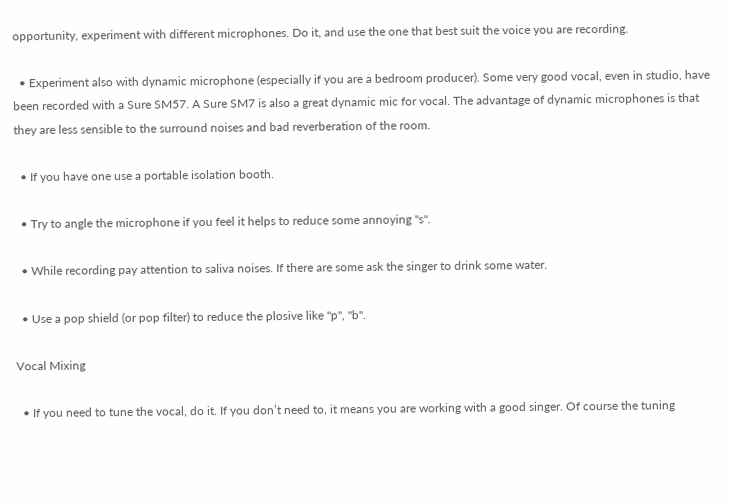opportunity, experiment with different microphones. Do it, and use the one that best suit the voice you are recording.

  • Experiment also with dynamic microphone (especially if you are a bedroom producer). Some very good vocal, even in studio, have been recorded with a Sure SM57. A Sure SM7 is also a great dynamic mic for vocal. The advantage of dynamic microphones is that they are less sensible to the surround noises and bad reverberation of the room.

  • If you have one use a portable isolation booth.

  • Try to angle the microphone if you feel it helps to reduce some annoying "s".

  • While recording pay attention to saliva noises. If there are some ask the singer to drink some water.

  • Use a pop shield (or pop filter) to reduce the plosive like "p", "b".

Vocal Mixing

  • If you need to tune the vocal, do it. If you don’t need to, it means you are working with a good singer. Of course the tuning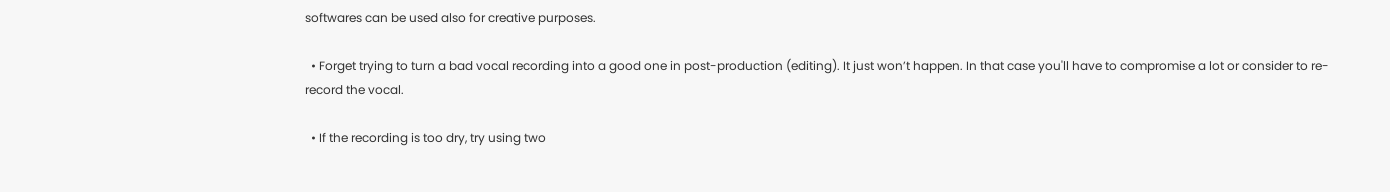softwares can be used also for creative purposes.

  • Forget trying to turn a bad vocal recording into a good one in post-production (editing). It just won’t happen. In that case you'll have to compromise a lot or consider to re-record the vocal.

  • If the recording is too dry, try using two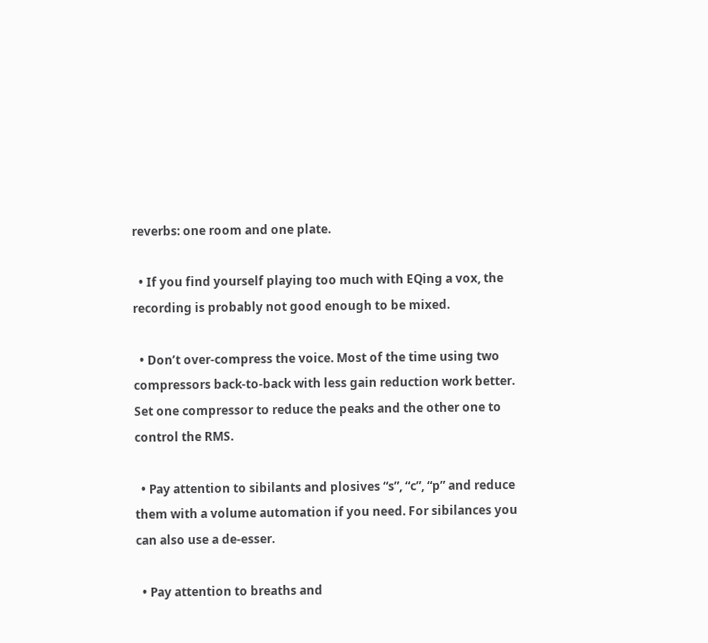reverbs: one room and one plate.

  • If you find yourself playing too much with EQing a vox, the recording is probably not good enough to be mixed.

  • Don’t over-compress the voice. Most of the time using two compressors back-to-back with less gain reduction work better. Set one compressor to reduce the peaks and the other one to control the RMS.

  • Pay attention to sibilants and plosives “s”, “c”, “p” and reduce them with a volume automation if you need. For sibilances you can also use a de-esser.

  • Pay attention to breaths and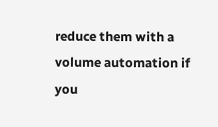reduce them with a volume automation if you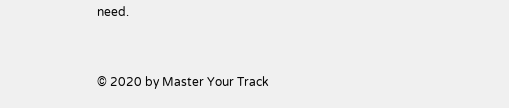need.


© 2020 by Master Your Track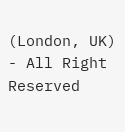(London, UK) - All Right Reserved